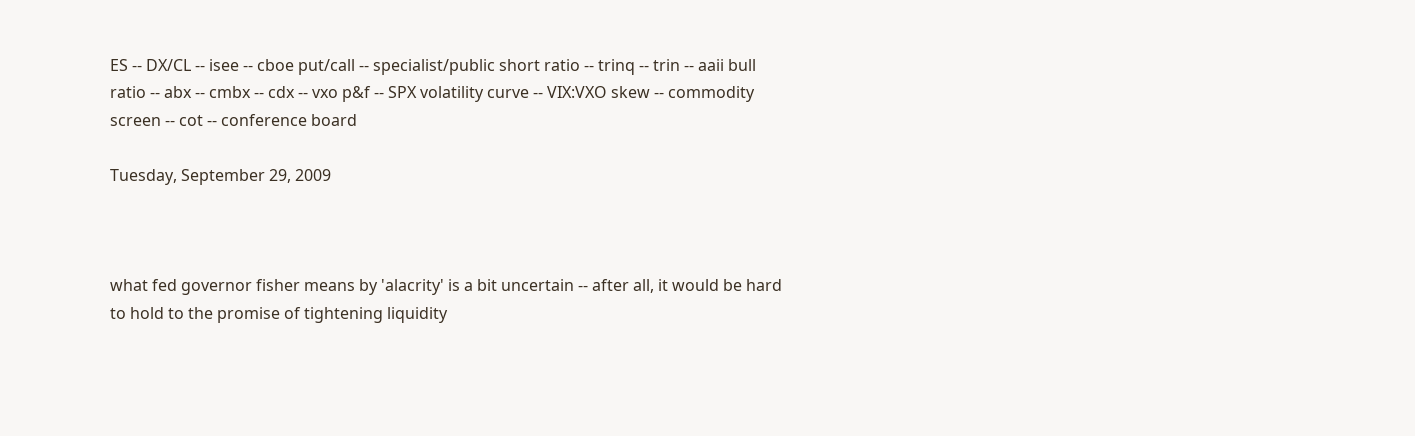ES -- DX/CL -- isee -- cboe put/call -- specialist/public short ratio -- trinq -- trin -- aaii bull ratio -- abx -- cmbx -- cdx -- vxo p&f -- SPX volatility curve -- VIX:VXO skew -- commodity screen -- cot -- conference board

Tuesday, September 29, 2009



what fed governor fisher means by 'alacrity' is a bit uncertain -- after all, it would be hard to hold to the promise of tightening liquidity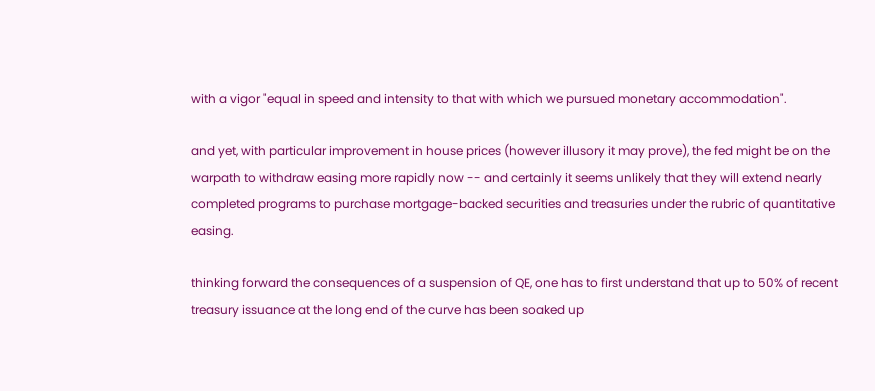with a vigor "equal in speed and intensity to that with which we pursued monetary accommodation".

and yet, with particular improvement in house prices (however illusory it may prove), the fed might be on the warpath to withdraw easing more rapidly now -- and certainly it seems unlikely that they will extend nearly completed programs to purchase mortgage-backed securities and treasuries under the rubric of quantitative easing.

thinking forward the consequences of a suspension of QE, one has to first understand that up to 50% of recent treasury issuance at the long end of the curve has been soaked up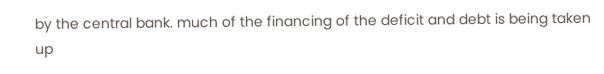by the central bank. much of the financing of the deficit and debt is being taken up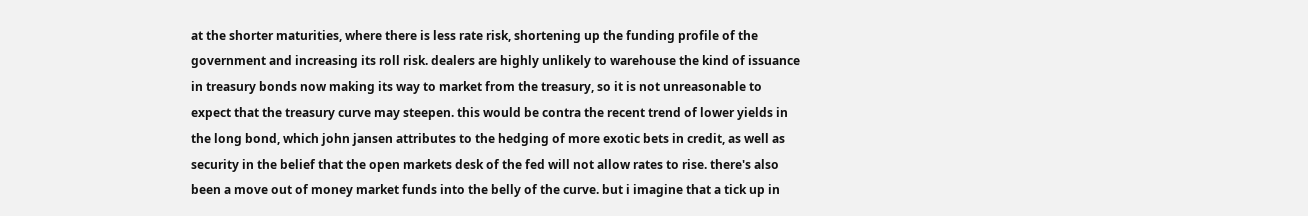at the shorter maturities, where there is less rate risk, shortening up the funding profile of the government and increasing its roll risk. dealers are highly unlikely to warehouse the kind of issuance in treasury bonds now making its way to market from the treasury, so it is not unreasonable to expect that the treasury curve may steepen. this would be contra the recent trend of lower yields in the long bond, which john jansen attributes to the hedging of more exotic bets in credit, as well as security in the belief that the open markets desk of the fed will not allow rates to rise. there's also been a move out of money market funds into the belly of the curve. but i imagine that a tick up in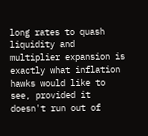long rates to quash liquidity and multiplier expansion is exactly what inflation hawks would like to see, provided it doesn't run out of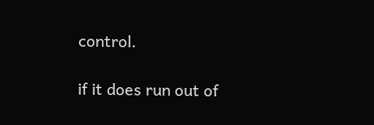control.

if it does run out of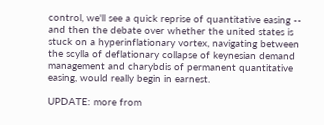control, we'll see a quick reprise of quantitative easing -- and then the debate over whether the united states is stuck on a hyperinflationary vortex, navigating between the scylla of deflationary collapse of keynesian demand management and charybdis of permanent quantitative easing, would really begin in earnest.

UPDATE: more from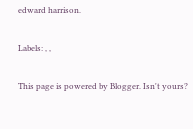edward harrison.

Labels: , ,

This page is powered by Blogger. Isn't yours?